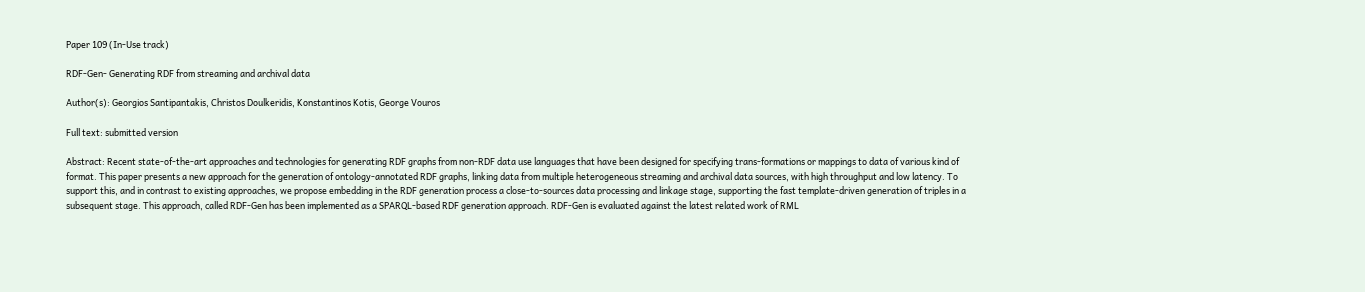Paper 109 (In-Use track)

RDF-Gen- Generating RDF from streaming and archival data

Author(s): Georgios Santipantakis, Christos Doulkeridis, Konstantinos Kotis, George Vouros

Full text: submitted version

Abstract: Recent state-of-the-art approaches and technologies for generating RDF graphs from non-RDF data use languages that have been designed for specifying trans-formations or mappings to data of various kind of format. This paper presents a new approach for the generation of ontology-annotated RDF graphs, linking data from multiple heterogeneous streaming and archival data sources, with high throughput and low latency. To support this, and in contrast to existing approaches, we propose embedding in the RDF generation process a close-to-sources data processing and linkage stage, supporting the fast template-driven generation of triples in a subsequent stage. This approach, called RDF-Gen has been implemented as a SPARQL-based RDF generation approach. RDF-Gen is evaluated against the latest related work of RML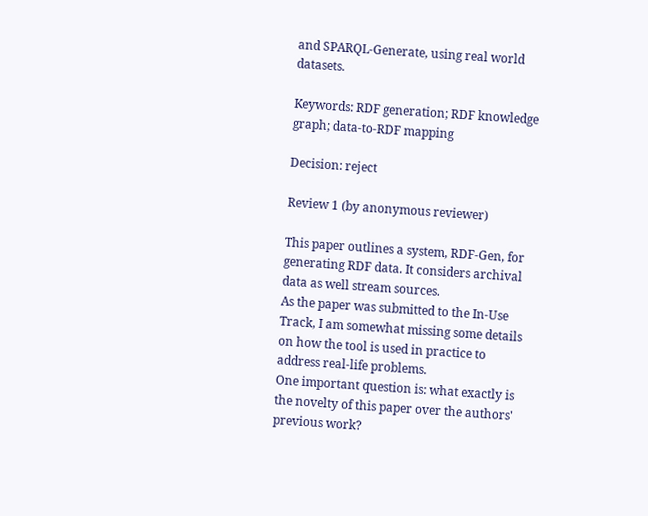and SPARQL-Generate, using real world datasets.

Keywords: RDF generation; RDF knowledge graph; data-to-RDF mapping

Decision: reject

Review 1 (by anonymous reviewer)

This paper outlines a system, RDF-Gen, for generating RDF data. It considers archival data as well stream sources.
As the paper was submitted to the In-Use Track, I am somewhat missing some details on how the tool is used in practice to address real-life problems.
One important question is: what exactly is the novelty of this paper over the authors' previous work?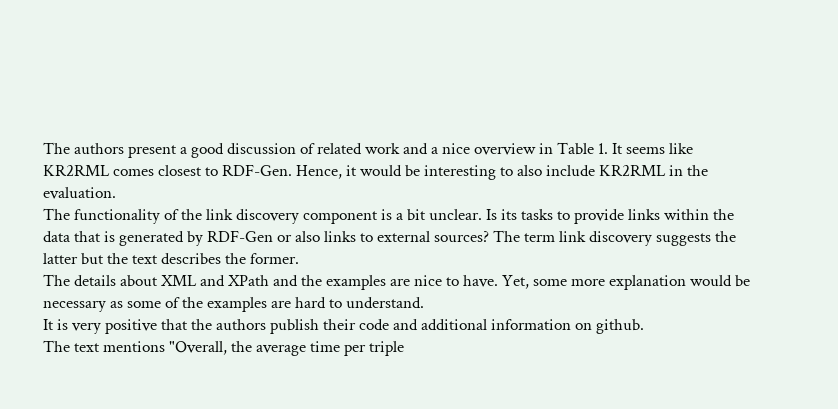The authors present a good discussion of related work and a nice overview in Table 1. It seems like KR2RML comes closest to RDF-Gen. Hence, it would be interesting to also include KR2RML in the evaluation.
The functionality of the link discovery component is a bit unclear. Is its tasks to provide links within the data that is generated by RDF-Gen or also links to external sources? The term link discovery suggests the latter but the text describes the former.
The details about XML and XPath and the examples are nice to have. Yet, some more explanation would be necessary as some of the examples are hard to understand.
It is very positive that the authors publish their code and additional information on github.
The text mentions "Overall, the average time per triple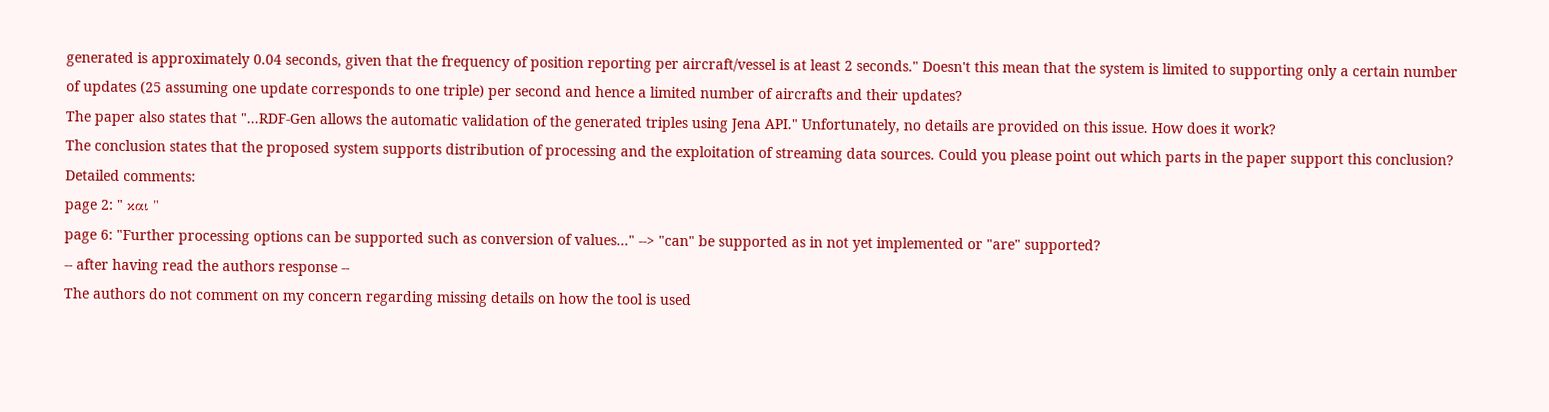generated is approximately 0.04 seconds, given that the frequency of position reporting per aircraft/vessel is at least 2 seconds." Doesn't this mean that the system is limited to supporting only a certain number of updates (25 assuming one update corresponds to one triple) per second and hence a limited number of aircrafts and their updates?
The paper also states that "...RDF-Gen allows the automatic validation of the generated triples using Jena API." Unfortunately, no details are provided on this issue. How does it work?
The conclusion states that the proposed system supports distribution of processing and the exploitation of streaming data sources. Could you please point out which parts in the paper support this conclusion?
Detailed comments:
page 2: " και "
page 6: "Further processing options can be supported such as conversion of values..." --> "can" be supported as in not yet implemented or "are" supported?
-- after having read the authors response --
The authors do not comment on my concern regarding missing details on how the tool is used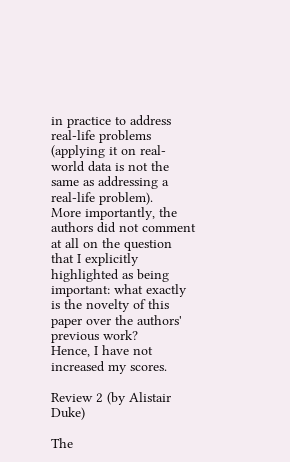in practice to address real-life problems (applying it on real-world data is not the same as addressing a real-life problem).
More importantly, the authors did not comment at all on the question that I explicitly highlighted as being important: what exactly is the novelty of this paper over the authors' previous work?
Hence, I have not increased my scores.

Review 2 (by Alistair Duke)

The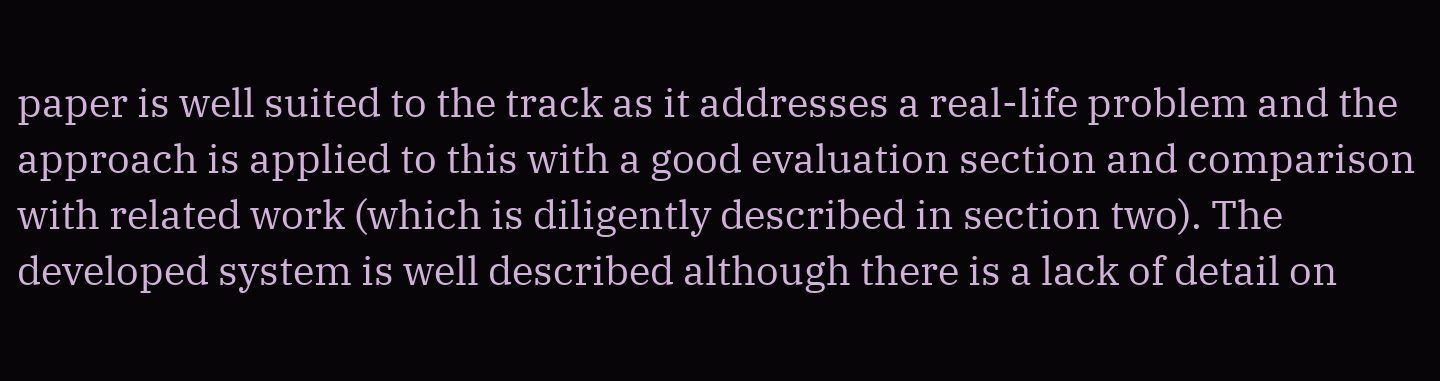paper is well suited to the track as it addresses a real-life problem and the approach is applied to this with a good evaluation section and comparison with related work (which is diligently described in section two). The developed system is well described although there is a lack of detail on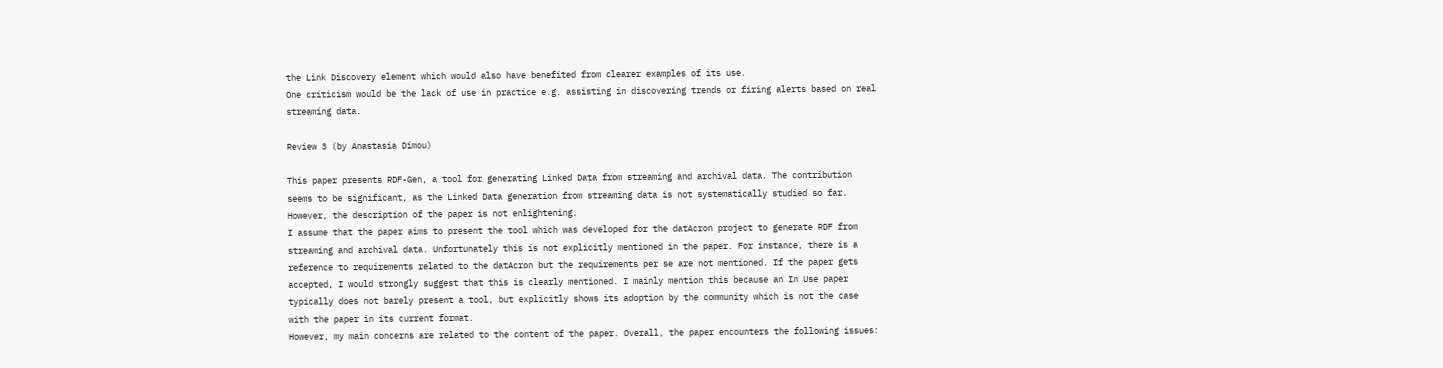the Link Discovery element which would also have benefited from clearer examples of its use.
One criticism would be the lack of use in practice e.g. assisting in discovering trends or firing alerts based on real streaming data.

Review 3 (by Anastasia Dimou)

This paper presents RDF-Gen, a tool for generating Linked Data from streaming and archival data. The contribution seems to be significant, as the Linked Data generation from streaming data is not systematically studied so far. However, the description of the paper is not enlightening.
I assume that the paper aims to present the tool which was developed for the datAcron project to generate RDF from streaming and archival data. Unfortunately this is not explicitly mentioned in the paper. For instance, there is a reference to requirements related to the datAcron but the requirements per se are not mentioned. If the paper gets accepted, I would strongly suggest that this is clearly mentioned. I mainly mention this because an In Use paper typically does not barely present a tool, but explicitly shows its adoption by the community which is not the case with the paper in its current format.
However, my main concerns are related to the content of the paper. Overall, the paper encounters the following issues: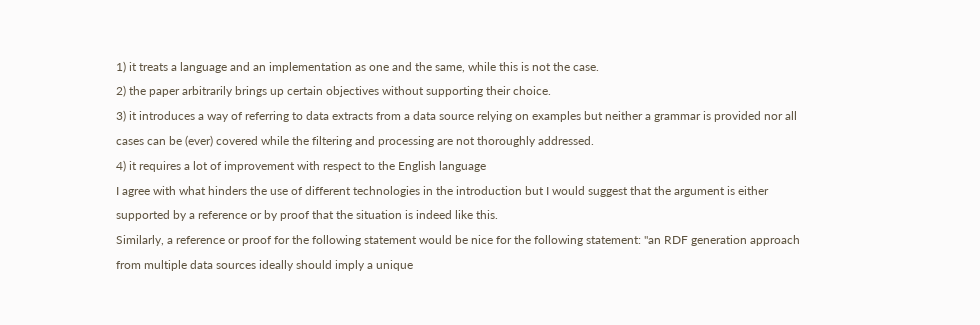1) it treats a language and an implementation as one and the same, while this is not the case.
2) the paper arbitrarily brings up certain objectives without supporting their choice.
3) it introduces a way of referring to data extracts from a data source relying on examples but neither a grammar is provided nor all cases can be (ever) covered while the filtering and processing are not thoroughly addressed.
4) it requires a lot of improvement with respect to the English language
I agree with what hinders the use of different technologies in the introduction but I would suggest that the argument is either supported by a reference or by proof that the situation is indeed like this.
Similarly, a reference or proof for the following statement would be nice for the following statement: "an RDF generation approach from multiple data sources ideally should imply a unique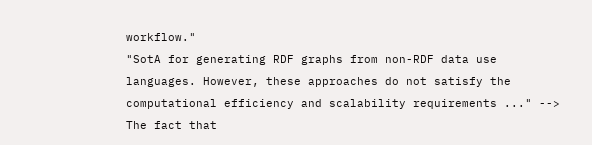workflow."
"SotA for generating RDF graphs from non-RDF data use languages. However, these approaches do not satisfy the computational efficiency and scalability requirements ..." --> The fact that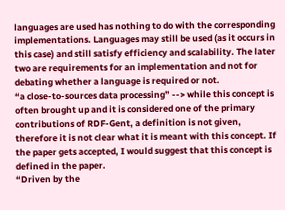languages are used has nothing to do with the corresponding implementations. Languages may still be used (as it occurs in this case) and still satisfy efficiency and scalability. The later two are requirements for an implementation and not for debating whether a language is required or not.
“a close-to-sources data processing” --> while this concept is often brought up and it is considered one of the primary contributions of RDF-Gent, a definition is not given, therefore it is not clear what it is meant with this concept. If the paper gets accepted, I would suggest that this concept is defined in the paper.
“Driven by the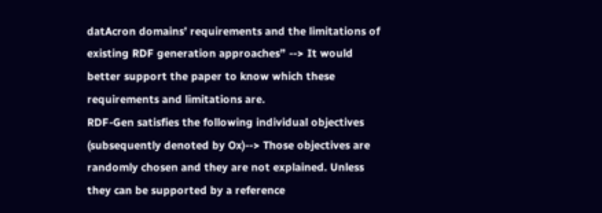datAcron domains’ requirements and the limitations of existing RDF generation approaches” --> It would better support the paper to know which these requirements and limitations are.
RDF-Gen satisfies the following individual objectives (subsequently denoted by Ox)--> Those objectives are randomly chosen and they are not explained. Unless they can be supported by a reference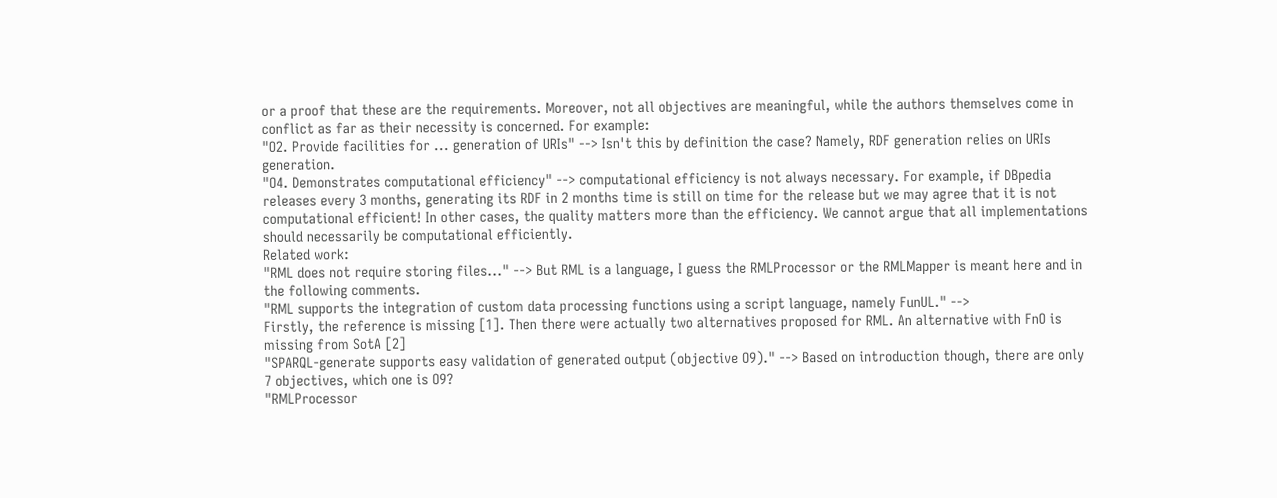or a proof that these are the requirements. Moreover, not all objectives are meaningful, while the authors themselves come in conflict as far as their necessity is concerned. For example:
"O2. Provide facilities for ... generation of URIs" --> Isn't this by definition the case? Namely, RDF generation relies on URIs generation.
"O4. Demonstrates computational efficiency" --> computational efficiency is not always necessary. For example, if DBpedia releases every 3 months, generating its RDF in 2 months time is still on time for the release but we may agree that it is not computational efficient! In other cases, the quality matters more than the efficiency. We cannot argue that all implementations should necessarily be computational efficiently.
Related work:
"RML does not require storing files..." --> But RML is a language, I guess the RMLProcessor or the RMLMapper is meant here and in the following comments.
"RML supports the integration of custom data processing functions using a script language, namely FunUL." -->
Firstly, the reference is missing [1]. Then there were actually two alternatives proposed for RML. An alternative with FnO is missing from SotA [2]
"SPARQL-generate supports easy validation of generated output (objective O9)." --> Based on introduction though, there are only 7 objectives, which one is O9?
"RMLProcessor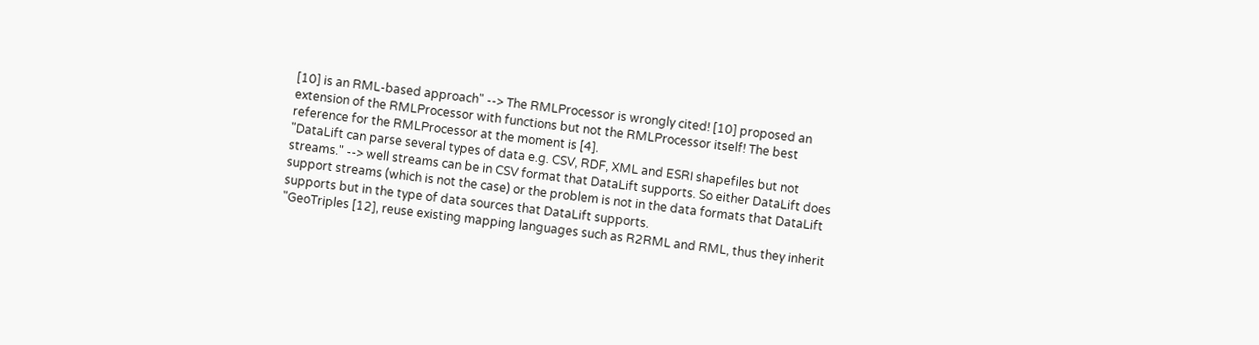[10] is an RML-based approach" --> The RMLProcessor is wrongly cited! [10] proposed an extension of the RMLProcessor with functions but not the RMLProcessor itself! The best reference for the RMLProcessor at the moment is [4].
"DataLift can parse several types of data e.g. CSV, RDF, XML and ESRI shapefiles but not streams." --> well streams can be in CSV format that DataLift supports. So either DataLift does support streams (which is not the case) or the problem is not in the data formats that DataLift supports but in the type of data sources that DataLift supports.
"GeoTriples [12], reuse existing mapping languages such as R2RML and RML, thus they inherit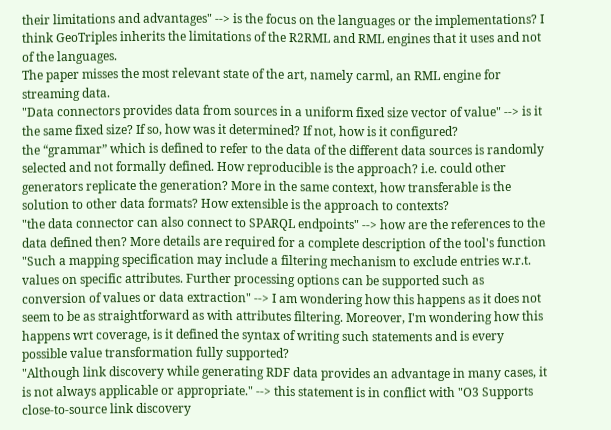their limitations and advantages" --> is the focus on the languages or the implementations? I think GeoTriples inherits the limitations of the R2RML and RML engines that it uses and not of the languages.
The paper misses the most relevant state of the art, namely carml, an RML engine for streaming data.
"Data connectors provides data from sources in a uniform fixed size vector of value" --> is it the same fixed size? If so, how was it determined? If not, how is it configured?
the “grammar” which is defined to refer to the data of the different data sources is randomly selected and not formally defined. How reproducible is the approach? i.e. could other generators replicate the generation? More in the same context, how transferable is the solution to other data formats? How extensible is the approach to contexts?
"the data connector can also connect to SPARQL endpoints" --> how are the references to the data defined then? More details are required for a complete description of the tool's function
"Such a mapping specification may include a filtering mechanism to exclude entries w.r.t. values on specific attributes. Further processing options can be supported such as conversion of values or data extraction" --> I am wondering how this happens as it does not seem to be as straightforward as with attributes filtering. Moreover, I'm wondering how this happens wrt coverage, is it defined the syntax of writing such statements and is every possible value transformation fully supported?
"Although link discovery while generating RDF data provides an advantage in many cases, it is not always applicable or appropriate." --> this statement is in conflict with "O3 Supports close-to-source link discovery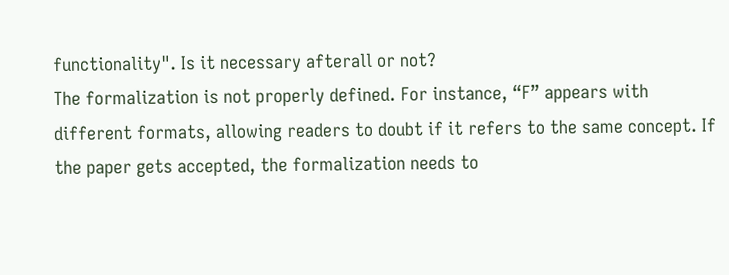functionality". Is it necessary afterall or not?
The formalization is not properly defined. For instance, “F” appears with different formats, allowing readers to doubt if it refers to the same concept. If the paper gets accepted, the formalization needs to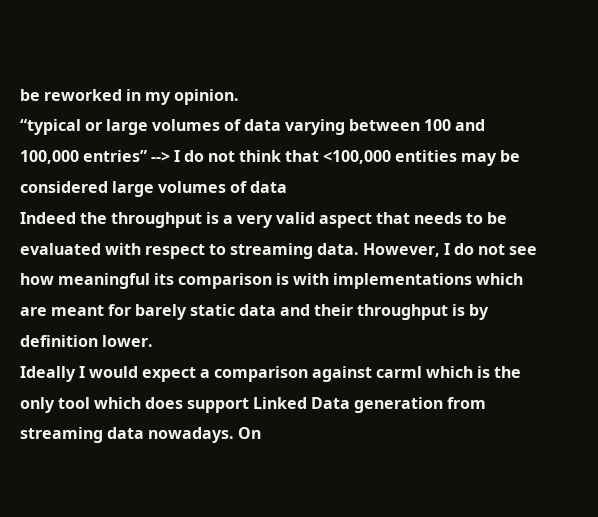be reworked in my opinion.
“typical or large volumes of data varying between 100 and 100,000 entries” --> I do not think that <100,000 entities may be considered large volumes of data
Indeed the throughput is a very valid aspect that needs to be evaluated with respect to streaming data. However, I do not see how meaningful its comparison is with implementations which are meant for barely static data and their throughput is by definition lower.
Ideally I would expect a comparison against carml which is the only tool which does support Linked Data generation from streaming data nowadays. On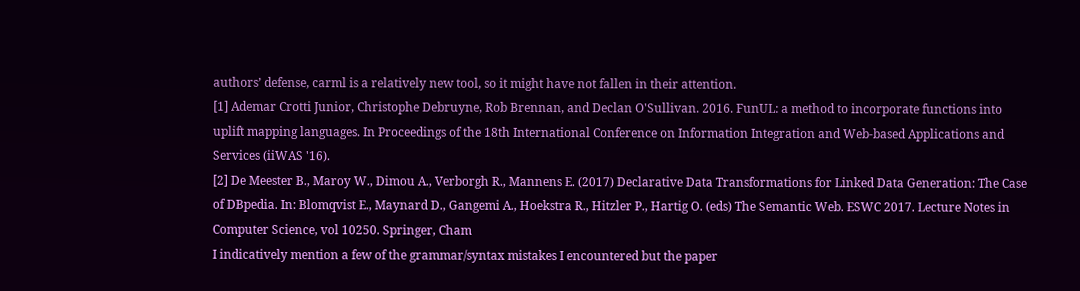authors’ defense, carml is a relatively new tool, so it might have not fallen in their attention.
[1] Ademar Crotti Junior, Christophe Debruyne, Rob Brennan, and Declan O'Sullivan. 2016. FunUL: a method to incorporate functions into uplift mapping languages. In Proceedings of the 18th International Conference on Information Integration and Web-based Applications and Services (iiWAS '16).
[2] De Meester B., Maroy W., Dimou A., Verborgh R., Mannens E. (2017) Declarative Data Transformations for Linked Data Generation: The Case of DBpedia. In: Blomqvist E., Maynard D., Gangemi A., Hoekstra R., Hitzler P., Hartig O. (eds) The Semantic Web. ESWC 2017. Lecture Notes in Computer Science, vol 10250. Springer, Cham
I indicatively mention a few of the grammar/syntax mistakes I encountered but the paper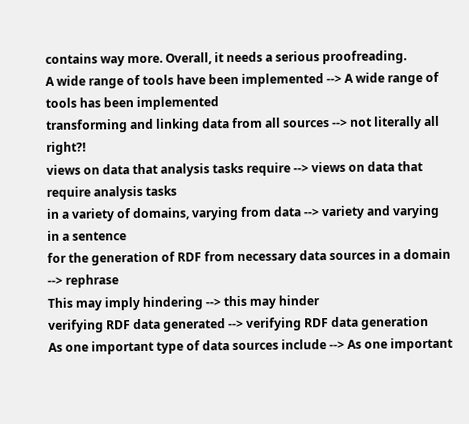contains way more. Overall, it needs a serious proofreading.
A wide range of tools have been implemented --> A wide range of tools has been implemented
transforming and linking data from all sources --> not literally all right?!
views on data that analysis tasks require --> views on data that require analysis tasks
in a variety of domains, varying from data --> variety and varying in a sentence
for the generation of RDF from necessary data sources in a domain --> rephrase
This may imply hindering --> this may hinder
verifying RDF data generated --> verifying RDF data generation
As one important type of data sources include --> As one important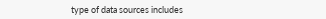type of data sources includes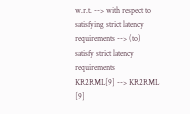w.r.t. --> with respect to
satisfying strict latency requirements --> (to) satisfy strict latency requirements
KR2RML[9] --> KR2RML [9]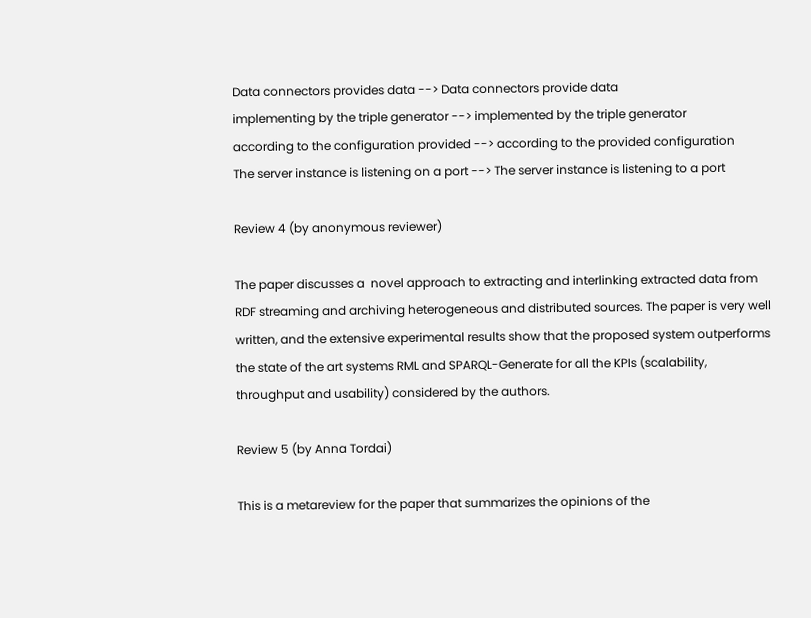Data connectors provides data --> Data connectors provide data
implementing by the triple generator --> implemented by the triple generator
according to the configuration provided --> according to the provided configuration
The server instance is listening on a port --> The server instance is listening to a port

Review 4 (by anonymous reviewer)

The paper discusses a  novel approach to extracting and interlinking extracted data from RDF streaming and archiving heterogeneous and distributed sources. The paper is very well written, and the extensive experimental results show that the proposed system outperforms the state of the art systems RML and SPARQL-Generate for all the KPIs (scalability, throughput and usability) considered by the authors.

Review 5 (by Anna Tordai)

This is a metareview for the paper that summarizes the opinions of the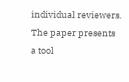individual reviewers.
The paper presents a tool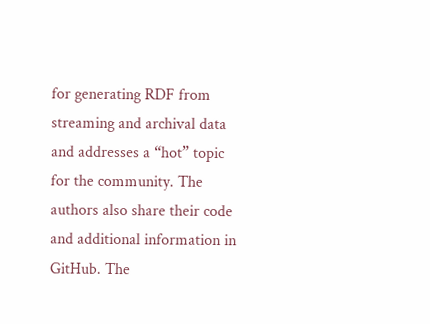for generating RDF from streaming and archival data and addresses a “hot” topic for the community. The authors also share their code and additional information in GitHub. The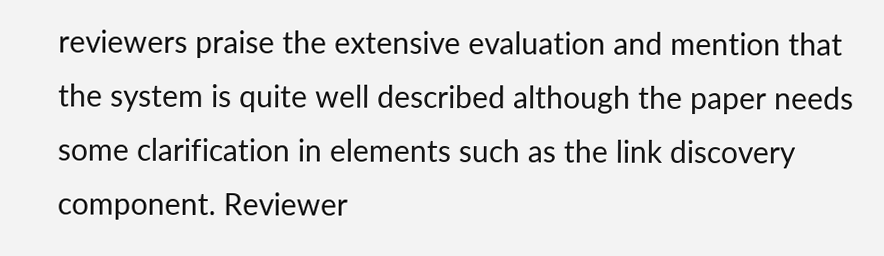reviewers praise the extensive evaluation and mention that the system is quite well described although the paper needs some clarification in elements such as the link discovery component. Reviewer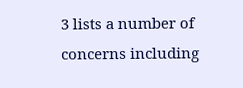3 lists a number of concerns including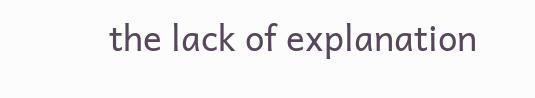the lack of explanation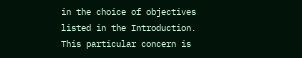in the choice of objectives listed in the Introduction. This particular concern is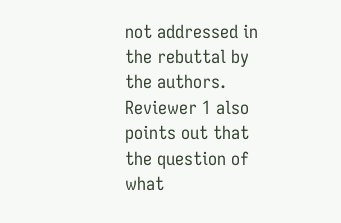not addressed in the rebuttal by the authors. Reviewer 1 also points out that the question of what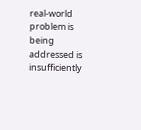real-world problem is being addressed is insufficiently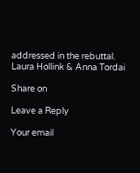addressed in the rebuttal.
Laura Hollink & Anna Tordai

Share on

Leave a Reply

Your email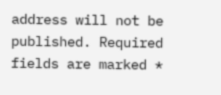address will not be published. Required fields are marked *